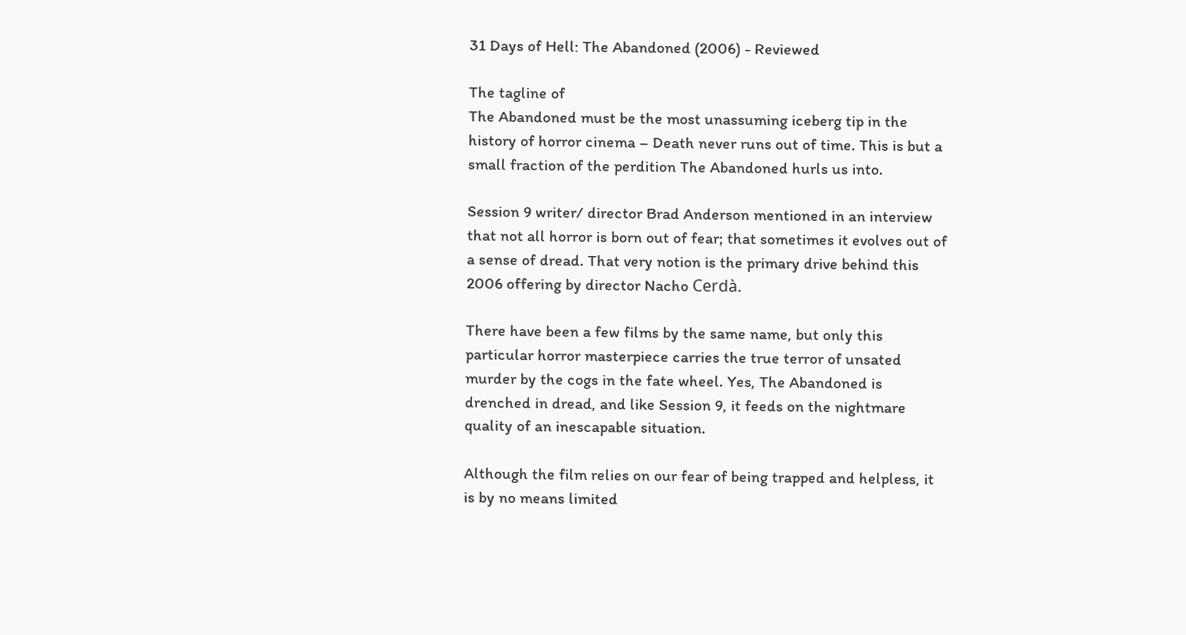31 Days of Hell: The Abandoned (2006) - Reviewed

The tagline of
The Abandoned must be the most unassuming iceberg tip in the history of horror cinema – Death never runs out of time. This is but a small fraction of the perdition The Abandoned hurls us into.

Session 9 writer/ director Brad Anderson mentioned in an interview that not all horror is born out of fear; that sometimes it evolves out of a sense of dread. That very notion is the primary drive behind this 2006 offering by director Nacho Cerdà.

There have been a few films by the same name, but only this particular horror masterpiece carries the true terror of unsated murder by the cogs in the fate wheel. Yes, The Abandoned is drenched in dread, and like Session 9, it feeds on the nightmare quality of an inescapable situation.

Although the film relies on our fear of being trapped and helpless, it is by no means limited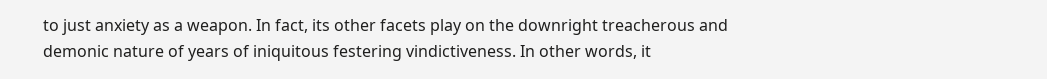to just anxiety as a weapon. In fact, its other facets play on the downright treacherous and demonic nature of years of iniquitous festering vindictiveness. In other words, it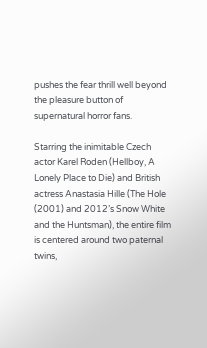pushes the fear thrill well beyond the pleasure button of supernatural horror fans.

Starring the inimitable Czech actor Karel Roden (Hellboy, A Lonely Place to Die) and British actress Anastasia Hille (The Hole (2001) and 2012’s Snow White and the Huntsman), the entire film is centered around two paternal twins,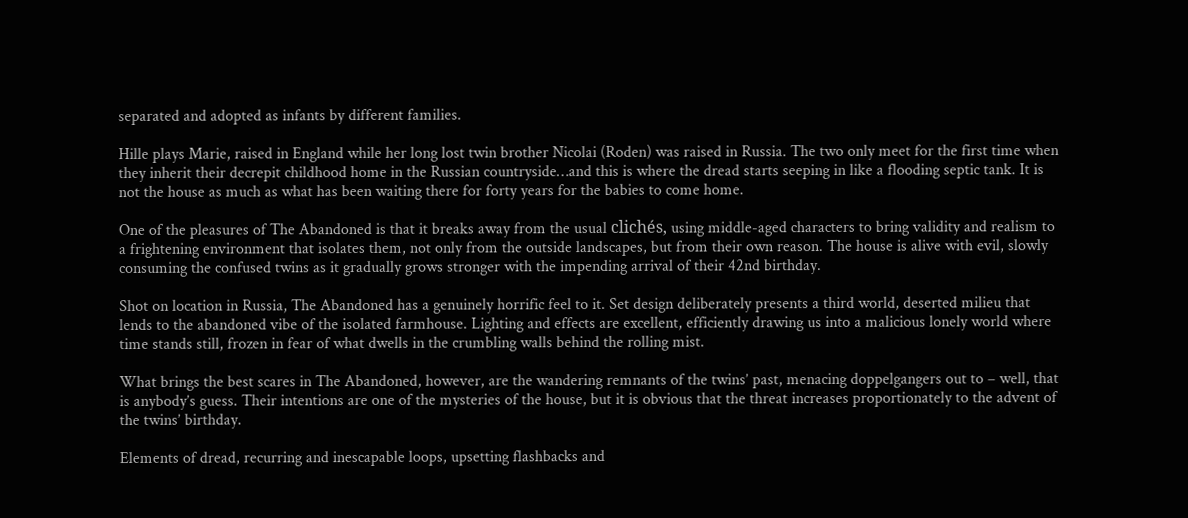separated and adopted as infants by different families.

Hille plays Marie, raised in England while her long lost twin brother Nicolai (Roden) was raised in Russia. The two only meet for the first time when they inherit their decrepit childhood home in the Russian countryside…and this is where the dread starts seeping in like a flooding septic tank. It is not the house as much as what has been waiting there for forty years for the babies to come home.

One of the pleasures of The Abandoned is that it breaks away from the usual clichés, using middle-aged characters to bring validity and realism to a frightening environment that isolates them, not only from the outside landscapes, but from their own reason. The house is alive with evil, slowly consuming the confused twins as it gradually grows stronger with the impending arrival of their 42nd birthday.

Shot on location in Russia, The Abandoned has a genuinely horrific feel to it. Set design deliberately presents a third world, deserted milieu that lends to the abandoned vibe of the isolated farmhouse. Lighting and effects are excellent, efficiently drawing us into a malicious lonely world where time stands still, frozen in fear of what dwells in the crumbling walls behind the rolling mist.

What brings the best scares in The Abandoned, however, are the wandering remnants of the twins’ past, menacing doppelgangers out to – well, that is anybody’s guess. Their intentions are one of the mysteries of the house, but it is obvious that the threat increases proportionately to the advent of the twins’ birthday.

Elements of dread, recurring and inescapable loops, upsetting flashbacks and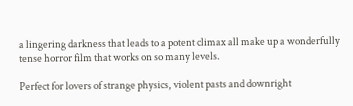a lingering darkness that leads to a potent climax all make up a wonderfully tense horror film that works on so many levels.

Perfect for lovers of strange physics, violent pasts and downright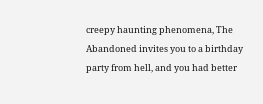creepy haunting phenomena, The Abandoned invites you to a birthday party from hell, and you had better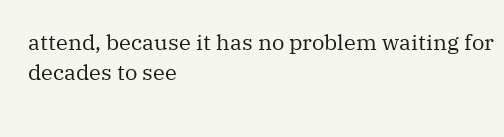attend, because it has no problem waiting for decades to see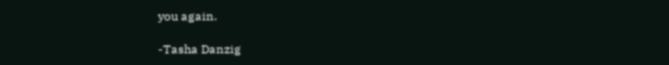you again.

-Tasha Danzig